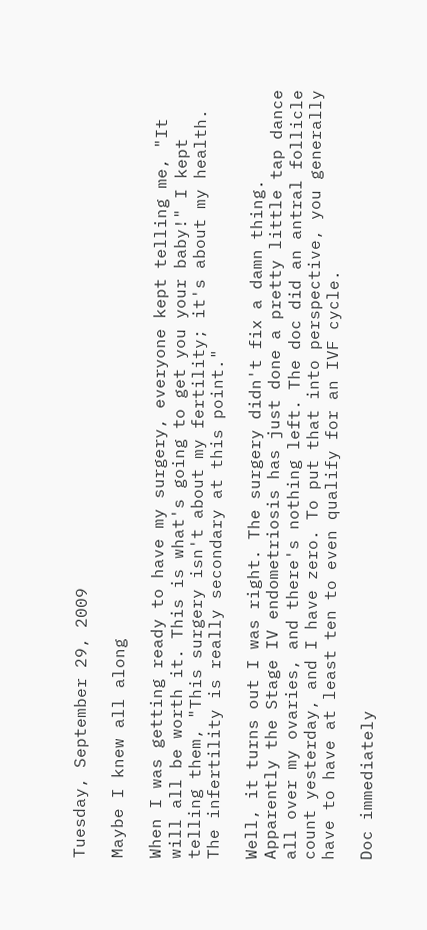Tuesday, September 29, 2009

Maybe I knew all along

When I was getting ready to have my surgery, everyone kept telling me, "It will all be worth it. This is what's going to get you your baby!" I kept telling them, "This surgery isn't about my fertility; it's about my health. The infertility is really secondary at this point."

Well, it turns out I was right. The surgery didn't fix a damn thing. Apparently the Stage IV endometriosis has just done a pretty little tap dance all over my ovaries, and there's nothing left. The doc did an antral follicle count yesterday, and I have zero. To put that into perspective, you generally have to have at least ten to even qualify for an IVF cycle.

Doc immediately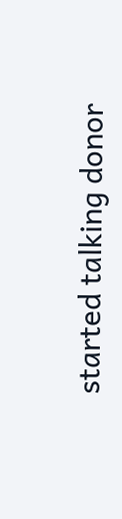started talking donor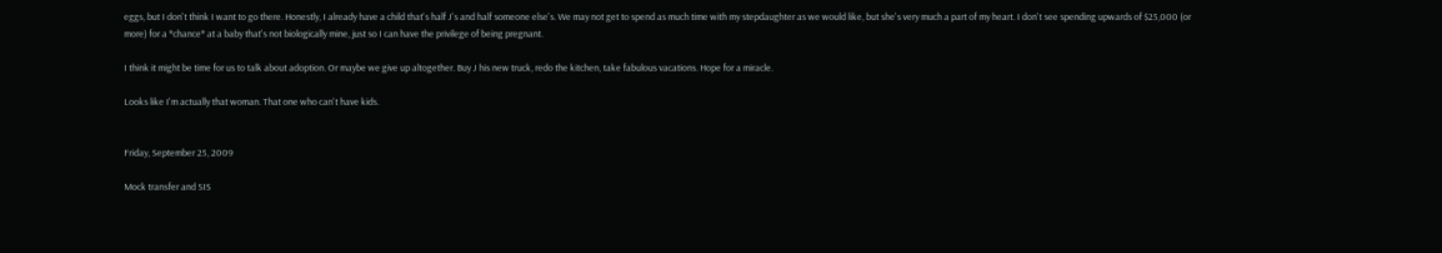eggs, but I don't think I want to go there. Honestly, I already have a child that's half J's and half someone else's. We may not get to spend as much time with my stepdaughter as we would like, but she's very much a part of my heart. I don't see spending upwards of $25,000 (or more) for a *chance* at a baby that's not biologically mine, just so I can have the privilege of being pregnant.

I think it might be time for us to talk about adoption. Or maybe we give up altogether. Buy J his new truck, redo the kitchen, take fabulous vacations. Hope for a miracle.

Looks like I'm actually that woman. That one who can't have kids.


Friday, September 25, 2009

Mock transfer and SIS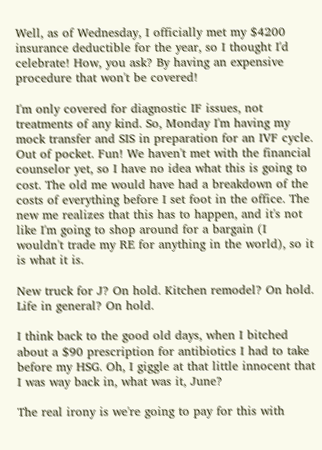Well, as of Wednesday, I officially met my $4200 insurance deductible for the year, so I thought I'd celebrate! How, you ask? By having an expensive procedure that won't be covered!

I'm only covered for diagnostic IF issues, not treatments of any kind. So, Monday I'm having my mock transfer and SIS in preparation for an IVF cycle. Out of pocket. Fun! We haven't met with the financial counselor yet, so I have no idea what this is going to cost. The old me would have had a breakdown of the costs of everything before I set foot in the office. The new me realizes that this has to happen, and it's not like I'm going to shop around for a bargain (I wouldn't trade my RE for anything in the world), so it is what it is.

New truck for J? On hold. Kitchen remodel? On hold. Life in general? On hold.

I think back to the good old days, when I bitched about a $90 prescription for antibiotics I had to take before my HSG. Oh, I giggle at that little innocent that I was way back in, what was it, June?

The real irony is we're going to pay for this with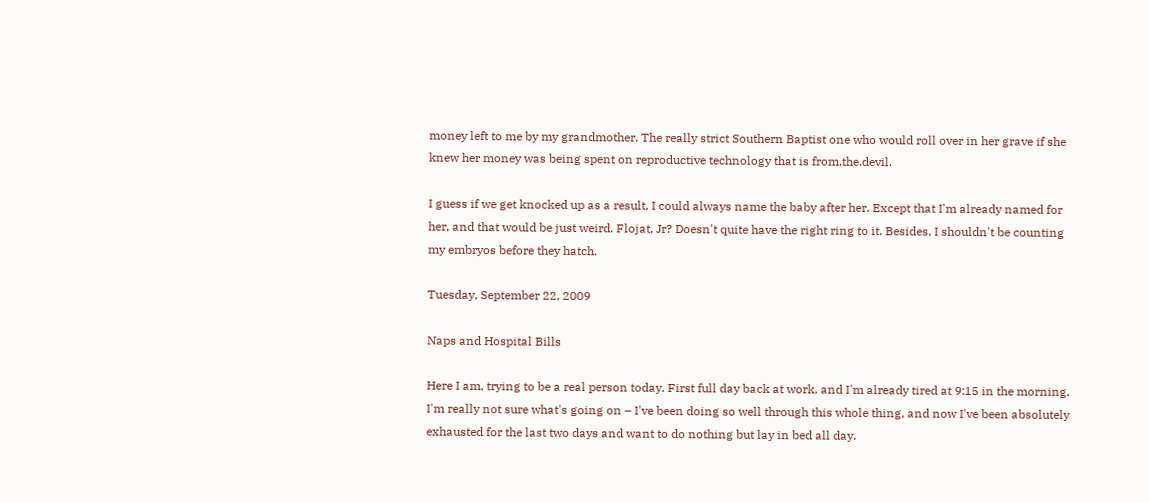money left to me by my grandmother. The really strict Southern Baptist one who would roll over in her grave if she knew her money was being spent on reproductive technology that is from.the.devil.

I guess if we get knocked up as a result, I could always name the baby after her. Except that I'm already named for her, and that would be just weird. Flojat, Jr? Doesn't quite have the right ring to it. Besides, I shouldn't be counting my embryos before they hatch.

Tuesday, September 22, 2009

Naps and Hospital Bills

Here I am, trying to be a real person today. First full day back at work, and I'm already tired at 9:15 in the morning. I'm really not sure what's going on – I've been doing so well through this whole thing, and now I've been absolutely exhausted for the last two days and want to do nothing but lay in bed all day.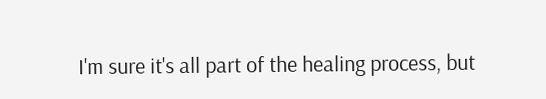I'm sure it's all part of the healing process, but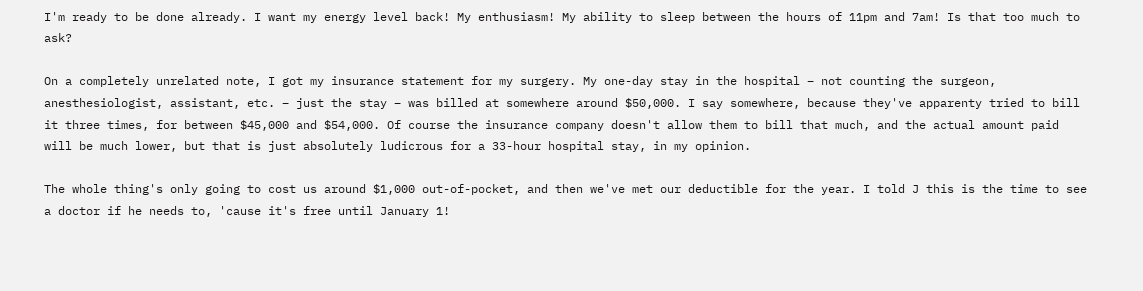I'm ready to be done already. I want my energy level back! My enthusiasm! My ability to sleep between the hours of 11pm and 7am! Is that too much to ask?

On a completely unrelated note, I got my insurance statement for my surgery. My one-day stay in the hospital – not counting the surgeon, anesthesiologist, assistant, etc. – just the stay – was billed at somewhere around $50,000. I say somewhere, because they've apparenty tried to bill it three times, for between $45,000 and $54,000. Of course the insurance company doesn't allow them to bill that much, and the actual amount paid will be much lower, but that is just absolutely ludicrous for a 33-hour hospital stay, in my opinion.

The whole thing's only going to cost us around $1,000 out-of-pocket, and then we've met our deductible for the year. I told J this is the time to see a doctor if he needs to, 'cause it's free until January 1!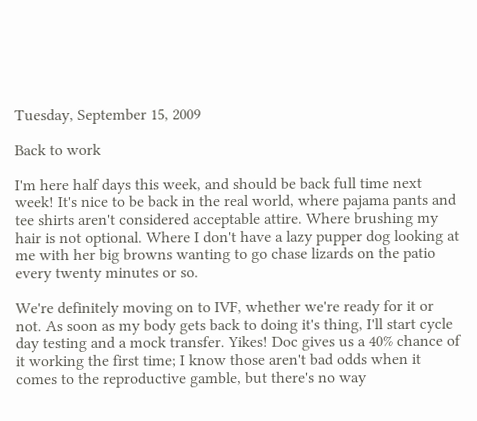Tuesday, September 15, 2009

Back to work

I'm here half days this week, and should be back full time next week! It's nice to be back in the real world, where pajama pants and tee shirts aren't considered acceptable attire. Where brushing my hair is not optional. Where I don't have a lazy pupper dog looking at me with her big browns wanting to go chase lizards on the patio every twenty minutes or so.

We're definitely moving on to IVF, whether we're ready for it or not. As soon as my body gets back to doing it's thing, I'll start cycle day testing and a mock transfer. Yikes! Doc gives us a 40% chance of it working the first time; I know those aren't bad odds when it comes to the reproductive gamble, but there's no way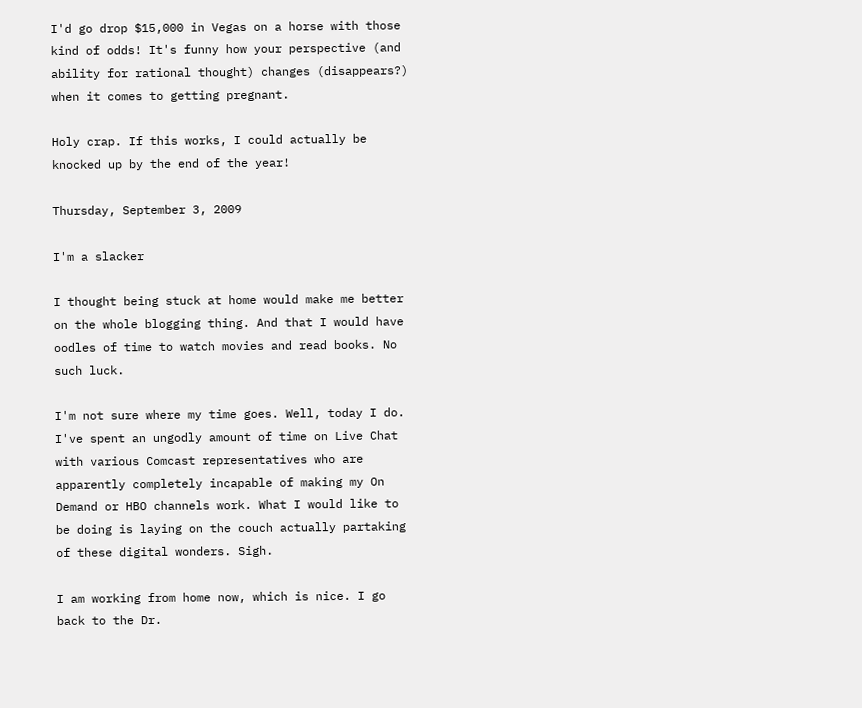I'd go drop $15,000 in Vegas on a horse with those kind of odds! It's funny how your perspective (and ability for rational thought) changes (disappears?) when it comes to getting pregnant.

Holy crap. If this works, I could actually be knocked up by the end of the year!

Thursday, September 3, 2009

I'm a slacker

I thought being stuck at home would make me better on the whole blogging thing. And that I would have oodles of time to watch movies and read books. No such luck.

I'm not sure where my time goes. Well, today I do. I've spent an ungodly amount of time on Live Chat with various Comcast representatives who are apparently completely incapable of making my On Demand or HBO channels work. What I would like to be doing is laying on the couch actually partaking of these digital wonders. Sigh.

I am working from home now, which is nice. I go back to the Dr.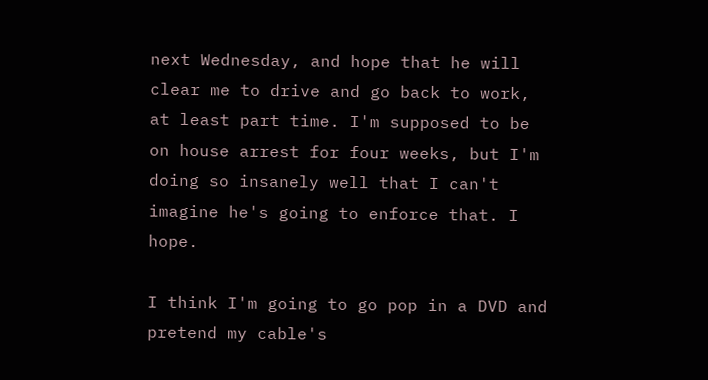next Wednesday, and hope that he will clear me to drive and go back to work, at least part time. I'm supposed to be on house arrest for four weeks, but I'm doing so insanely well that I can't imagine he's going to enforce that. I hope.

I think I'm going to go pop in a DVD and pretend my cable's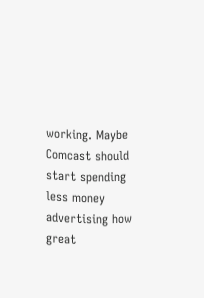working. Maybe Comcast should start spending less money advertising how great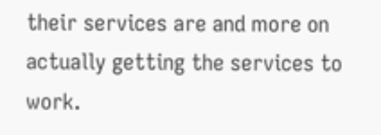their services are and more on actually getting the services to work.